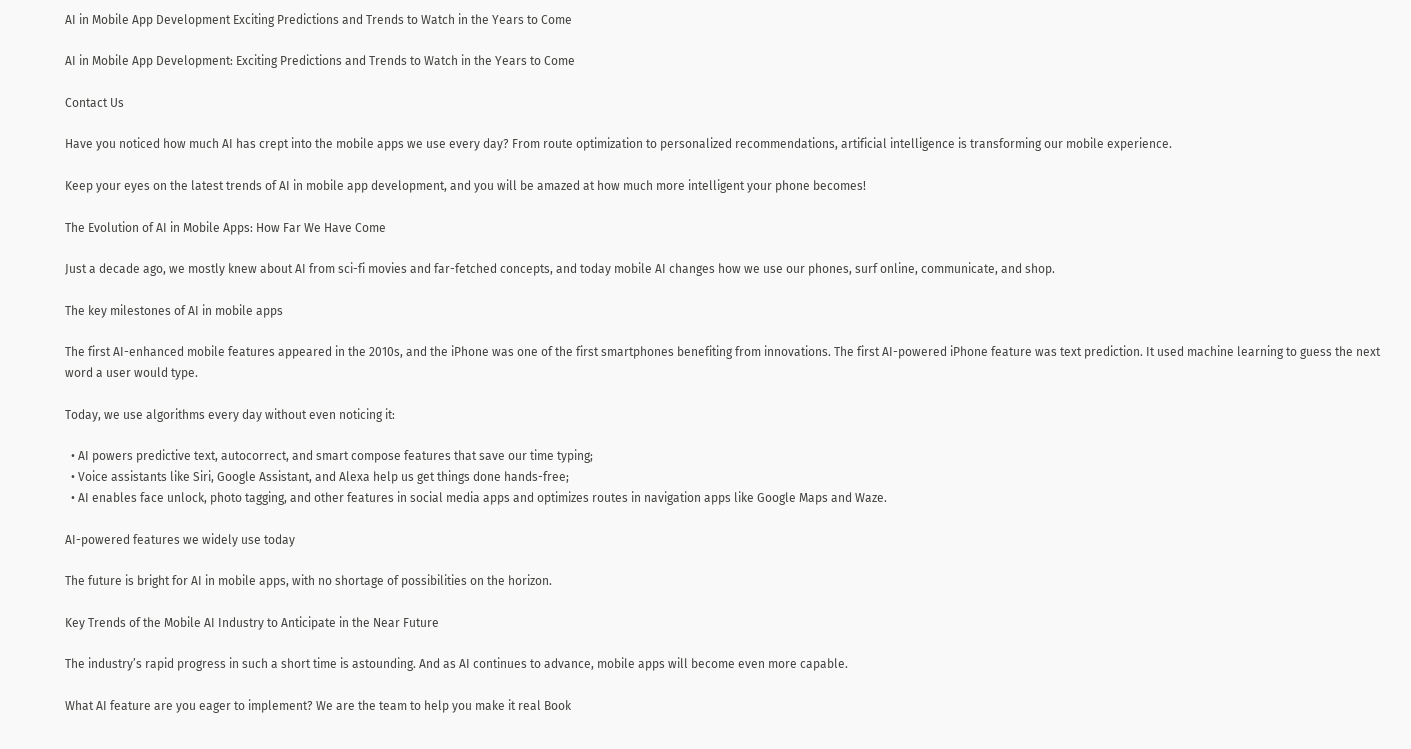AI in Mobile App Development Exciting Predictions and Trends to Watch in the Years to Come

AI in Mobile App Development: Exciting Predictions and Trends to Watch in the Years to Come

Contact Us

Have you noticed how much AI has crept into the mobile apps we use every day? From route optimization to personalized recommendations, artificial intelligence is transforming our mobile experience.

Keep your eyes on the latest trends of AI in mobile app development, and you will be amazed at how much more intelligent your phone becomes!

The Evolution of AI in Mobile Apps: How Far We Have Come

Just a decade ago, we mostly knew about AI from sci-fi movies and far-fetched concepts, and today mobile AI changes how we use our phones, surf online, communicate, and shop.

The key milestones of AI in mobile apps

The first AI-enhanced mobile features appeared in the 2010s, and the iPhone was one of the first smartphones benefiting from innovations. The first AI-powered iPhone feature was text prediction. It used machine learning to guess the next word a user would type.

Today, we use algorithms every day without even noticing it:

  • AI powers predictive text, autocorrect, and smart compose features that save our time typing;
  • Voice assistants like Siri, Google Assistant, and Alexa help us get things done hands-free;
  • AI enables face unlock, photo tagging, and other features in social media apps and optimizes routes in navigation apps like Google Maps and Waze.

AI-powered features we widely use today

The future is bright for AI in mobile apps, with no shortage of possibilities on the horizon.

Key Trends of the Mobile AI Industry to Anticipate in the Near Future

The industry’s rapid progress in such a short time is astounding. And as AI continues to advance, mobile apps will become even more capable.

What AI feature are you eager to implement? We are the team to help you make it real Book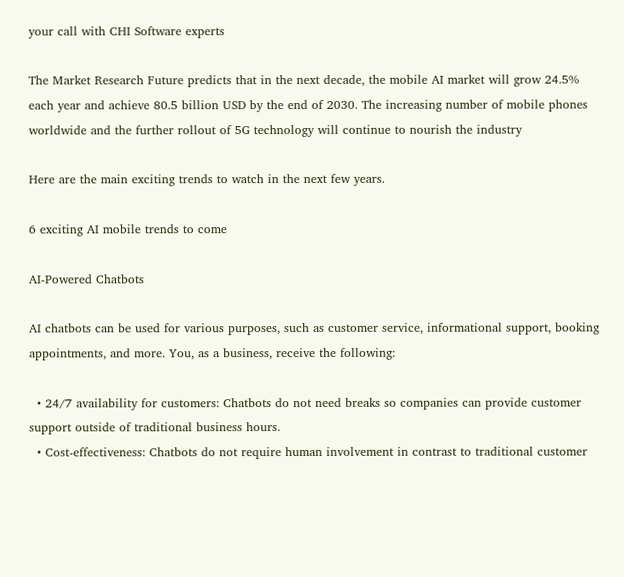your call with CHI Software experts

The Market Research Future predicts that in the next decade, the mobile AI market will grow 24.5% each year and achieve 80.5 billion USD by the end of 2030. The increasing number of mobile phones worldwide and the further rollout of 5G technology will continue to nourish the industry

Here are the main exciting trends to watch in the next few years.

6 exciting AI mobile trends to come

AI-Powered Chatbots

AI chatbots can be used for various purposes, such as customer service, informational support, booking appointments, and more. You, as a business, receive the following:

  • 24/7 availability for customers: Chatbots do not need breaks so companies can provide customer support outside of traditional business hours.
  • Cost-effectiveness: Chatbots do not require human involvement in contrast to traditional customer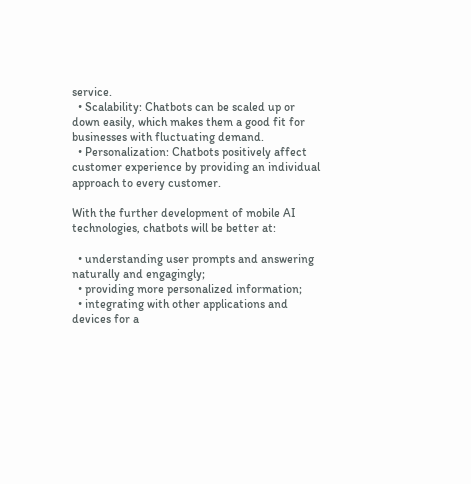service.
  • Scalability: Chatbots can be scaled up or down easily, which makes them a good fit for businesses with fluctuating demand.
  • Personalization: Chatbots positively affect customer experience by providing an individual approach to every customer.

With the further development of mobile AI technologies, chatbots will be better at:

  • understanding user prompts and answering naturally and engagingly;
  • providing more personalized information;
  • integrating with other applications and devices for a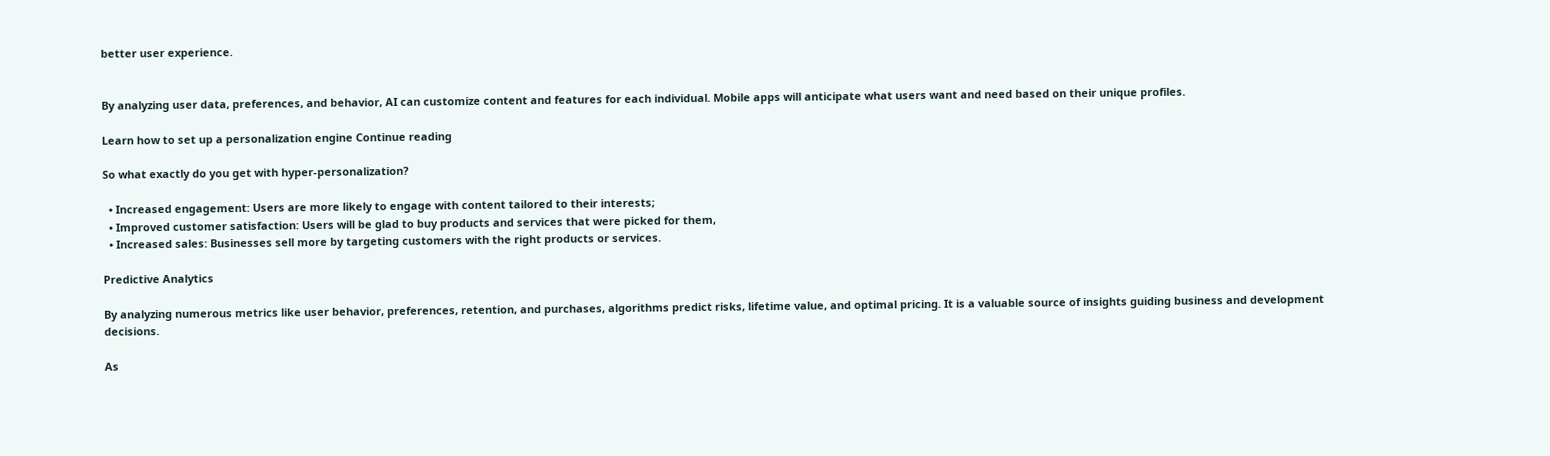better user experience.


By analyzing user data, preferences, and behavior, AI can customize content and features for each individual. Mobile apps will anticipate what users want and need based on their unique profiles.

Learn how to set up a personalization engine Continue reading

So what exactly do you get with hyper-personalization?

  • Increased engagement: Users are more likely to engage with content tailored to their interests;
  • Improved customer satisfaction: Users will be glad to buy products and services that were picked for them,
  • Increased sales: Businesses sell more by targeting customers with the right products or services.

Predictive Analytics

By analyzing numerous metrics like user behavior, preferences, retention, and purchases, algorithms predict risks, lifetime value, and optimal pricing. It is a valuable source of insights guiding business and development decisions.

As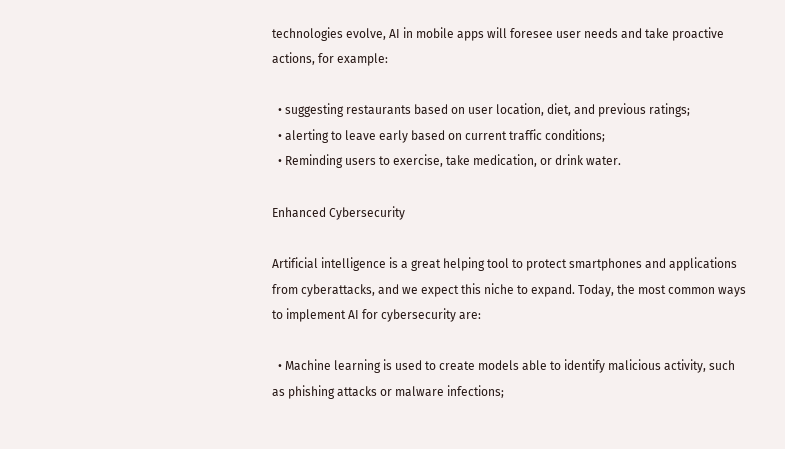technologies evolve, AI in mobile apps will foresee user needs and take proactive actions, for example:

  • suggesting restaurants based on user location, diet, and previous ratings;
  • alerting to leave early based on current traffic conditions;
  • Reminding users to exercise, take medication, or drink water.

Enhanced Cybersecurity

Artificial intelligence is a great helping tool to protect smartphones and applications from cyberattacks, and we expect this niche to expand. Today, the most common ways to implement AI for cybersecurity are:

  • Machine learning is used to create models able to identify malicious activity, such as phishing attacks or malware infections;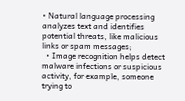• Natural language processing analyzes text and identifies potential threats, like malicious links or spam messages;
  • Image recognition helps detect malware infections or suspicious activity, for example, someone trying to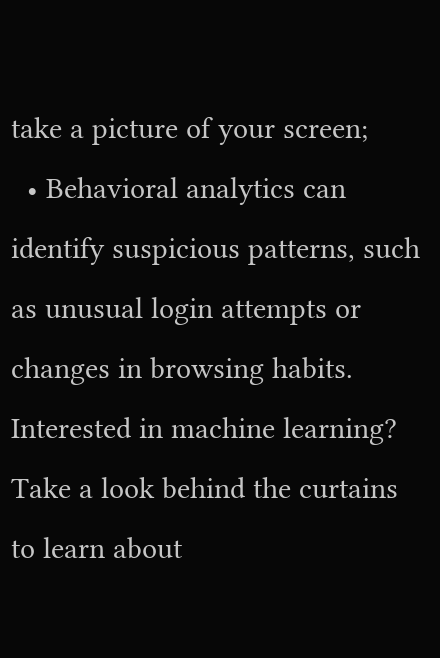take a picture of your screen;
  • Behavioral analytics can identify suspicious patterns, such as unusual login attempts or changes in browsing habits.
Interested in machine learning? Take a look behind the curtains to learn about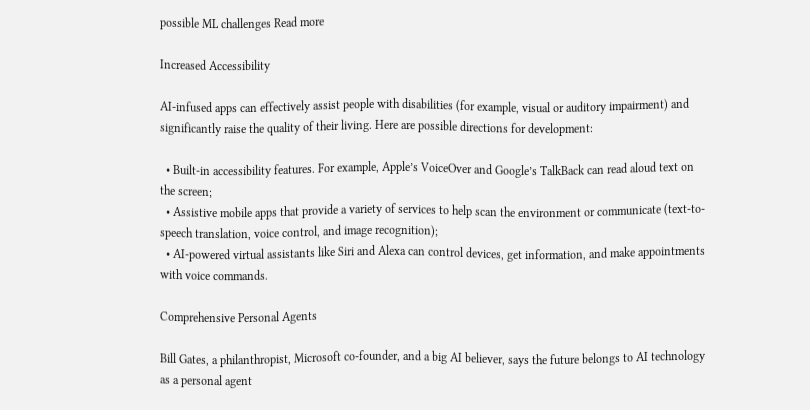possible ML challenges Read more

Increased Accessibility

AI-infused apps can effectively assist people with disabilities (for example, visual or auditory impairment) and significantly raise the quality of their living. Here are possible directions for development:

  • Built-in accessibility features. For example, Apple’s VoiceOver and Google’s TalkBack can read aloud text on the screen;
  • Assistive mobile apps that provide a variety of services to help scan the environment or communicate (text-to-speech translation, voice control, and image recognition);
  • AI-powered virtual assistants like Siri and Alexa can control devices, get information, and make appointments with voice commands.

Comprehensive Personal Agents

Bill Gates, a philanthropist, Microsoft co-founder, and a big AI believer, says the future belongs to AI technology as a personal agent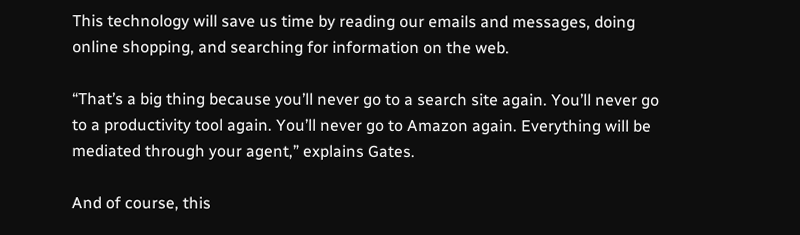This technology will save us time by reading our emails and messages, doing online shopping, and searching for information on the web.

“That’s a big thing because you’ll never go to a search site again. You’ll never go to a productivity tool again. You’ll never go to Amazon again. Everything will be mediated through your agent,” explains Gates.

And of course, this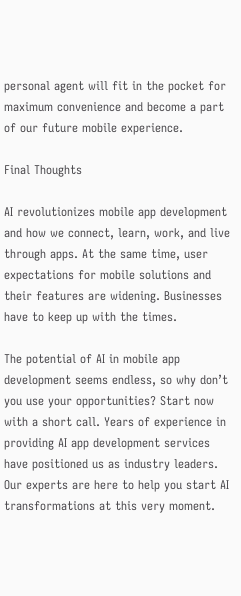personal agent will fit in the pocket for maximum convenience and become a part of our future mobile experience.

Final Thoughts

AI revolutionizes mobile app development and how we connect, learn, work, and live through apps. At the same time, user expectations for mobile solutions and their features are widening. Businesses have to keep up with the times.

The potential of AI in mobile app development seems endless, so why don’t you use your opportunities? Start now with a short call. Years of experience in providing AI app development services have positioned us as industry leaders. Our experts are here to help you start AI transformations at this very moment.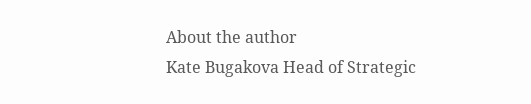About the author
Kate Bugakova Head of Strategic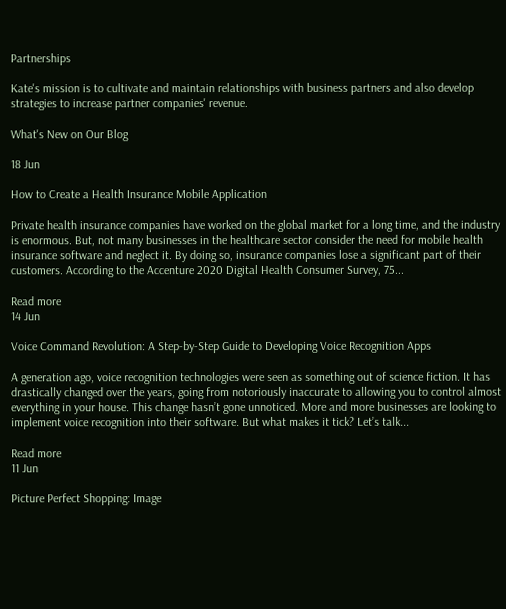Partnerships

Kate's mission is to cultivate and maintain relationships with business partners and also develop strategies to increase partner companies' revenue.

What's New on Our Blog

18 Jun

How to Create a Health Insurance Mobile Application

Private health insurance companies have worked on the global market for a long time, and the industry is enormous. But, not many businesses in the healthcare sector consider the need for mobile health insurance software and neglect it. By doing so, insurance companies lose a significant part of their customers. According to the Accenture 2020 Digital Health Consumer Survey, 75...

Read more
14 Jun

Voice Command Revolution: A Step-by-Step Guide to Developing Voice Recognition Apps

A generation ago, voice recognition technologies were seen as something out of science fiction. It has drastically changed over the years, going from notoriously inaccurate to allowing you to control almost everything in your house. This change hasn’t gone unnoticed. More and more businesses are looking to implement voice recognition into their software. But what makes it tick? Let’s talk...

Read more
11 Jun

Picture Perfect Shopping: Image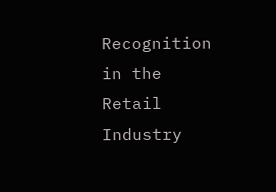Recognition in the Retail Industry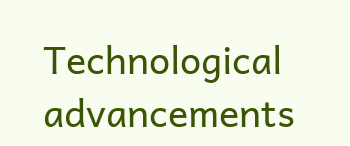Technological advancements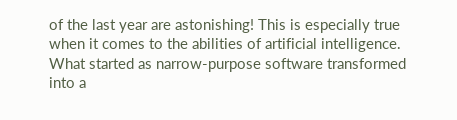of the last year are astonishing! This is especially true when it comes to the abilities of artificial intelligence. What started as narrow-purpose software transformed into a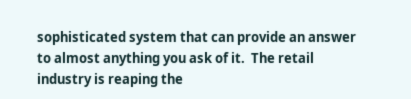sophisticated system that can provide an answer to almost anything you ask of it.  The retail industry is reaping the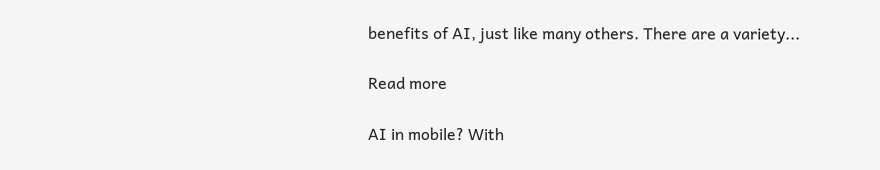benefits of AI, just like many others. There are a variety...

Read more

AI in mobile? With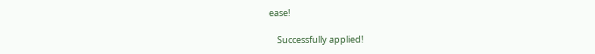ease!

    Successfully applied!